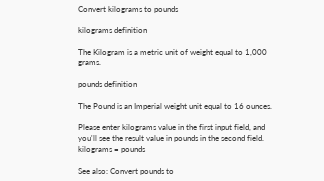Convert kilograms to pounds

kilograms definition

The Kilogram is a metric unit of weight equal to 1,000 grams.

pounds definition

The Pound is an Imperial weight unit equal to 16 ounces.

Please enter kilograms value in the first input field, and you'll see the result value in pounds in the second field.
kilograms = pounds

See also: Convert pounds to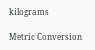kilograms

Metric Conversion